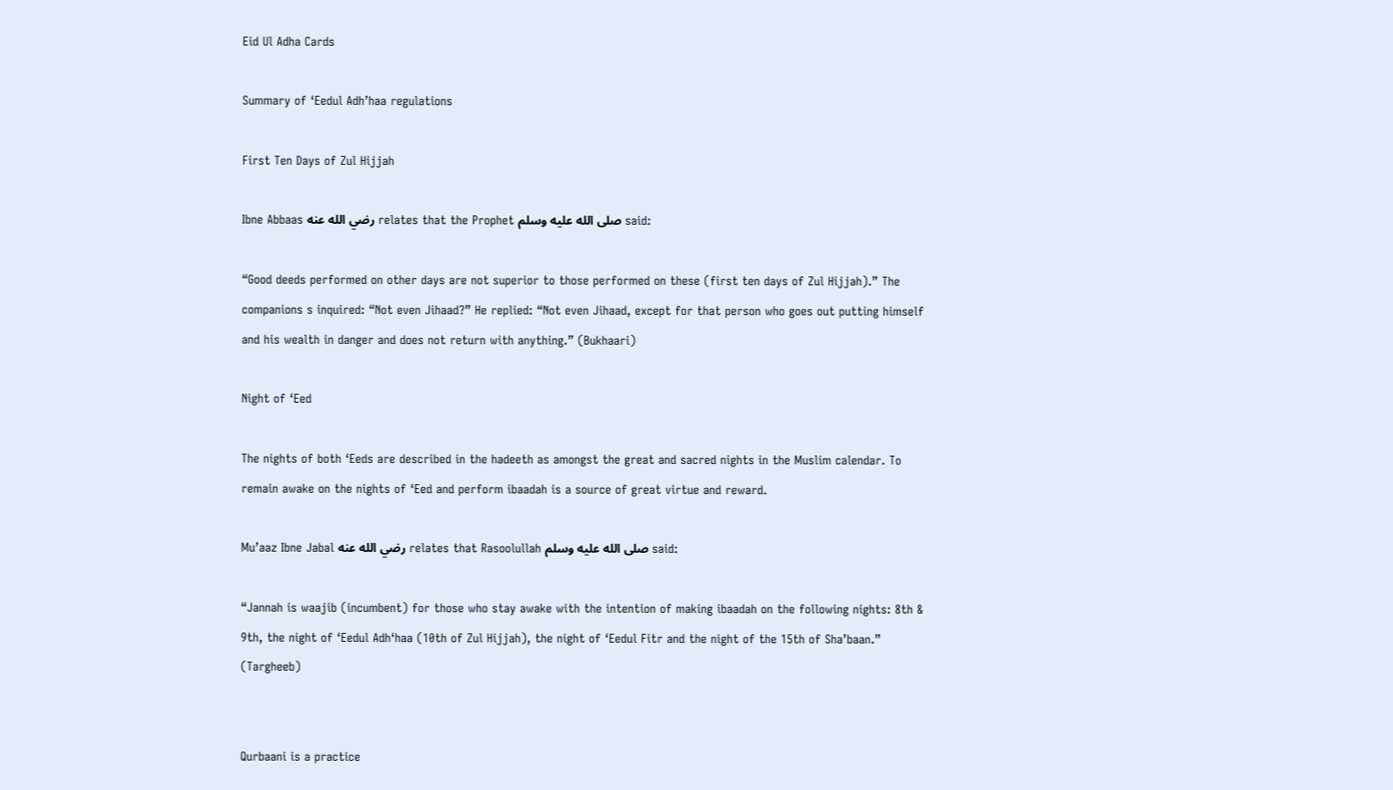Eid Ul Adha Cards

Summary of ‘Eedul Adh’haa regulations

First Ten Days of Zul Hijjah

Ibne Abbaas رضي الله عنه relates that the Prophet صلى الله عليه وسلم said:

“Good deeds performed on other days are not superior to those performed on these (first ten days of Zul Hijjah).” The companions s inquired: “Not even Jihaad?” He replied: “Not even Jihaad, except for that person who goes out putting himself and his wealth in danger and does not return with anything.” (Bukhaari)

Night of ‘Eed

The nights of both ‘Eeds are described in the hadeeth as amongst the great and sacred nights in the Muslim calendar. To remain awake on the nights of ‘Eed and perform ibaadah is a source of great virtue and reward.

Mu’aaz Ibne Jabal رضي الله عنه relates that Rasoolullah صلى الله عليه وسلم said:

“Jannah is waajib (incumbent) for those who stay awake with the intention of making ibaadah on the following nights: 8th & 9th, the night of ‘Eedul Adh‘haa (10th of Zul Hijjah), the night of ‘Eedul Fitr and the night of the 15th of Sha’baan.” (Targheeb)


Qurbaani is a practice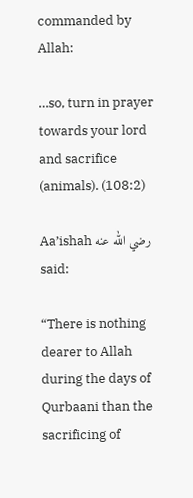commanded by Allah:

…so, turn in prayer towards your lord and sacrifice (animals). (108:2)

Aa’ishah رضي الله عنه said:

“There is nothing dearer to Allah during the days of Qurbaani than the sacrificing of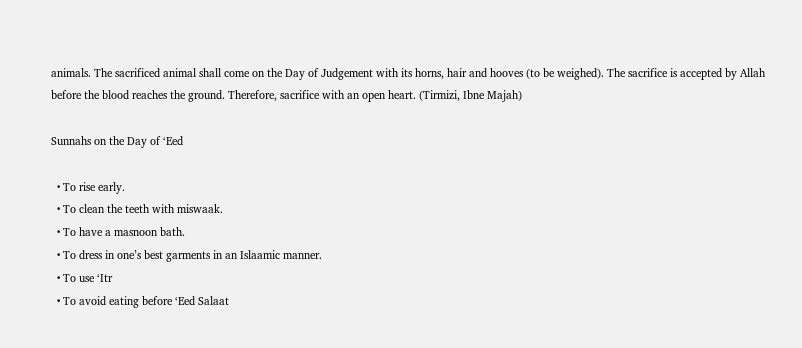animals. The sacrificed animal shall come on the Day of Judgement with its horns, hair and hooves (to be weighed). The sacrifice is accepted by Allah before the blood reaches the ground. Therefore, sacrifice with an open heart. (Tirmizi, Ibne Majah)

Sunnahs on the Day of ‘Eed

  • To rise early.
  • To clean the teeth with miswaak.
  • To have a masnoon bath.
  • To dress in one’s best garments in an Islaamic manner.
  • To use ‘Itr
  • To avoid eating before ‘Eed Salaat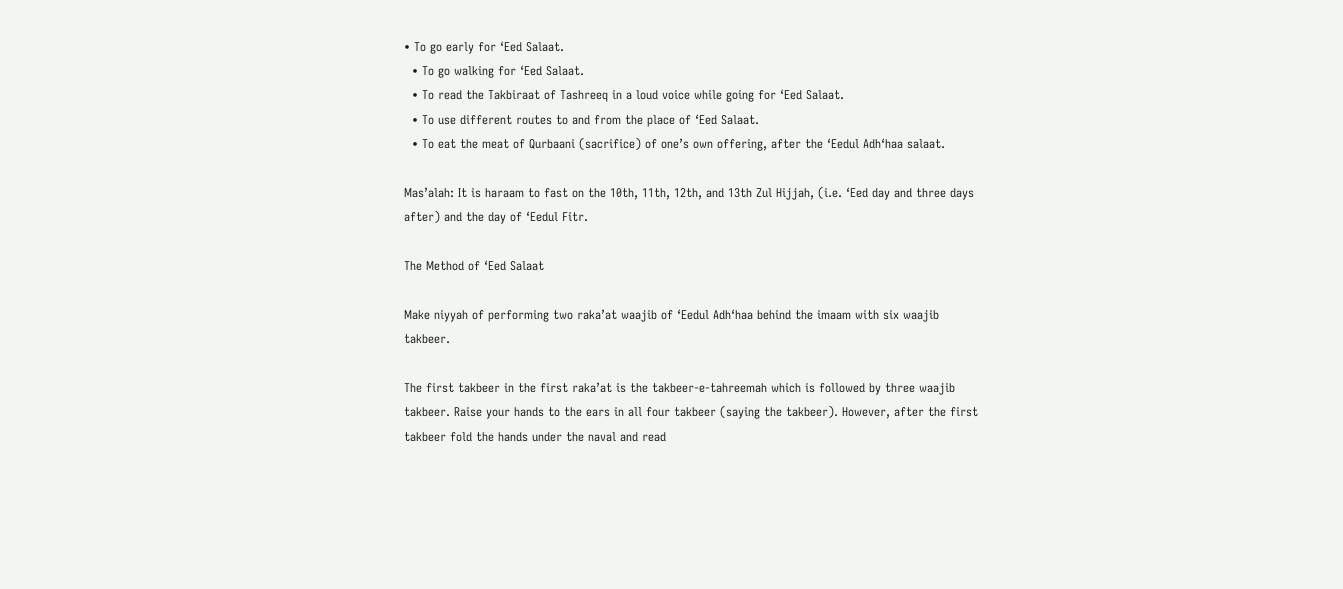• To go early for ‘Eed Salaat.
  • To go walking for ‘Eed Salaat.
  • To read the Takbiraat of Tashreeq in a loud voice while going for ‘Eed Salaat.
  • To use different routes to and from the place of ‘Eed Salaat.
  • To eat the meat of Qurbaani (sacrifice) of one’s own offering, after the ‘Eedul Adh‘haa salaat.

Mas’alah: It is haraam to fast on the 10th, 11th, 12th, and 13th Zul Hijjah, (i.e. ‘Eed day and three days after) and the day of ‘Eedul Fitr.

The Method of ‘Eed Salaat

Make niyyah of performing two raka’at waajib of ‘Eedul Adh‘haa behind the imaam with six waajib takbeer.

The first takbeer in the first raka’at is the takbeer-e-tahreemah which is followed by three waajib takbeer. Raise your hands to the ears in all four takbeer (saying the takbeer). However, after the first takbeer fold the hands under the naval and read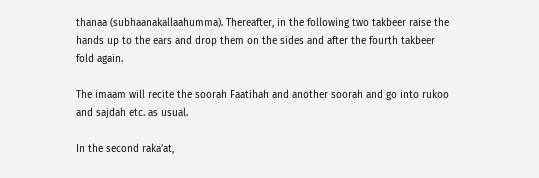thanaa (subhaanakallaahumma). Thereafter, in the following two takbeer raise the hands up to the ears and drop them on the sides and after the fourth takbeer fold again.

The imaam will recite the soorah Faatihah and another soorah and go into rukoo and sajdah etc. as usual.

In the second raka’at,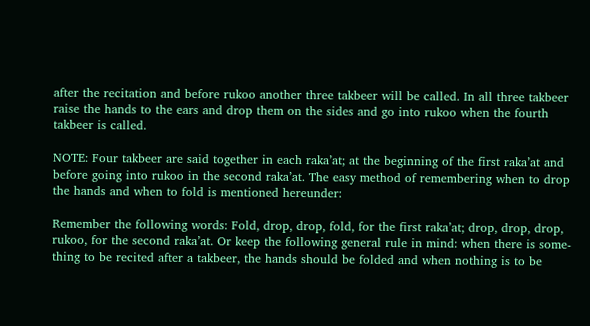after the recitation and before rukoo another three takbeer will be called. In all three takbeer raise the hands to the ears and drop them on the sides and go into rukoo when the fourth takbeer is called.

NOTE: Four takbeer are said together in each raka’at; at the beginning of the first raka’at and before going into rukoo in the second raka’at. The easy method of remembering when to drop the hands and when to fold is mentioned hereunder:

Remember the following words: Fold, drop, drop, fold, for the first raka’at; drop, drop, drop, rukoo, for the second raka’at. Or keep the following general rule in mind: when there is some- thing to be recited after a takbeer, the hands should be folded and when nothing is to be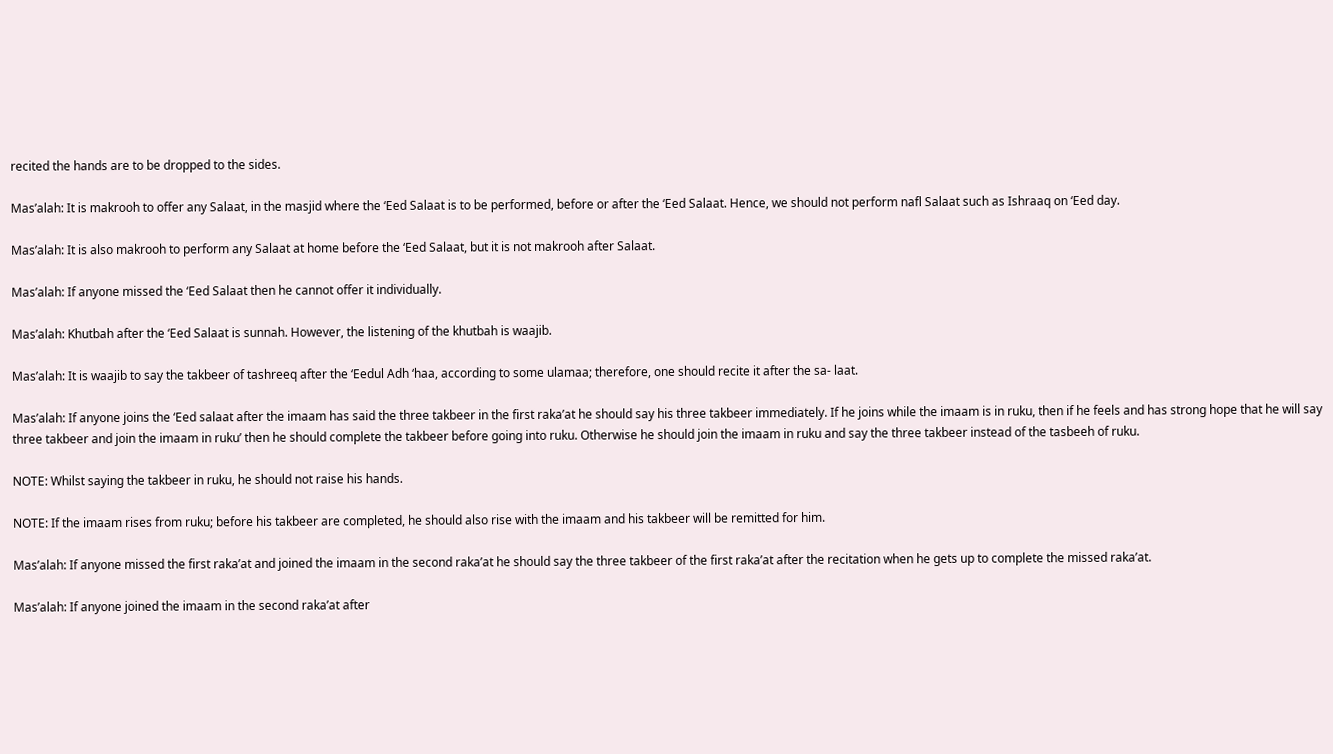recited the hands are to be dropped to the sides.

Mas’alah: It is makrooh to offer any Salaat, in the masjid where the ‘Eed Salaat is to be performed, before or after the ‘Eed Salaat. Hence, we should not perform nafl Salaat such as Ishraaq on ‘Eed day.

Mas’alah: It is also makrooh to perform any Salaat at home before the ‘Eed Salaat, but it is not makrooh after Salaat.

Mas’alah: If anyone missed the ‘Eed Salaat then he cannot offer it individually.

Mas’alah: Khutbah after the ‘Eed Salaat is sunnah. However, the listening of the khutbah is waajib.

Mas’alah: It is waajib to say the takbeer of tashreeq after the ‘Eedul Adh ‘haa, according to some ulamaa; therefore, one should recite it after the sa- laat.

Mas’alah: If anyone joins the ‘Eed salaat after the imaam has said the three takbeer in the first raka’at he should say his three takbeer immediately. If he joins while the imaam is in ruku, then if he feels and has strong hope that he will say three takbeer and join the imaam in ruku’ then he should complete the takbeer before going into ruku. Otherwise he should join the imaam in ruku and say the three takbeer instead of the tasbeeh of ruku.

NOTE: Whilst saying the takbeer in ruku, he should not raise his hands.

NOTE: If the imaam rises from ruku; before his takbeer are completed, he should also rise with the imaam and his takbeer will be remitted for him.

Mas’alah: If anyone missed the first raka’at and joined the imaam in the second raka’at he should say the three takbeer of the first raka’at after the recitation when he gets up to complete the missed raka’at.

Mas’alah: If anyone joined the imaam in the second raka’at after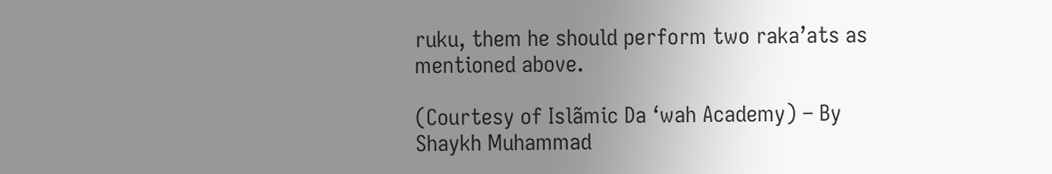ruku, them he should perform two raka’ats as mentioned above.

(Courtesy of Islãmic Da ‘wah Academy) – By Shaykh Muhammad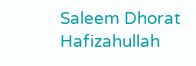Saleem Dhorat Hafizahullah